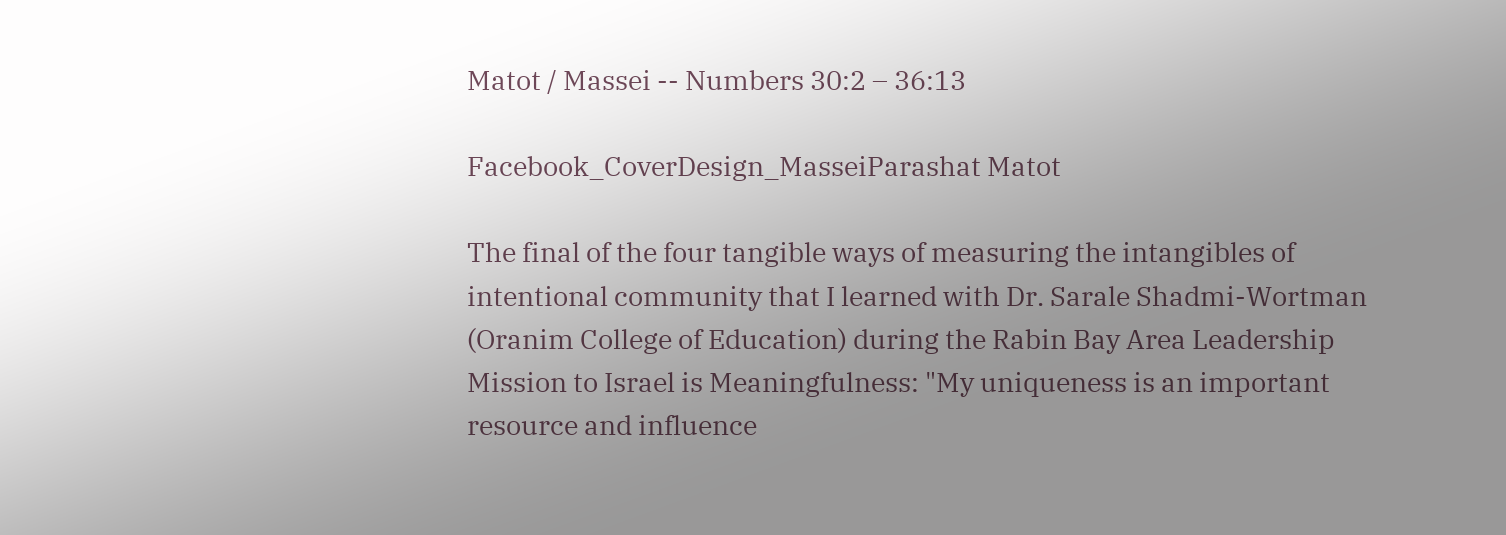Matot / Massei -- Numbers 30:2 – 36:13

Facebook_CoverDesign_MasseiParashat Matot

The final of the four tangible ways of measuring the intangibles of intentional community that I learned with Dr. Sarale Shadmi-Wortman (Oranim College of Education) during the Rabin Bay Area Leadership Mission to Israel is Meaningfulness: "My uniqueness is an important resource and influence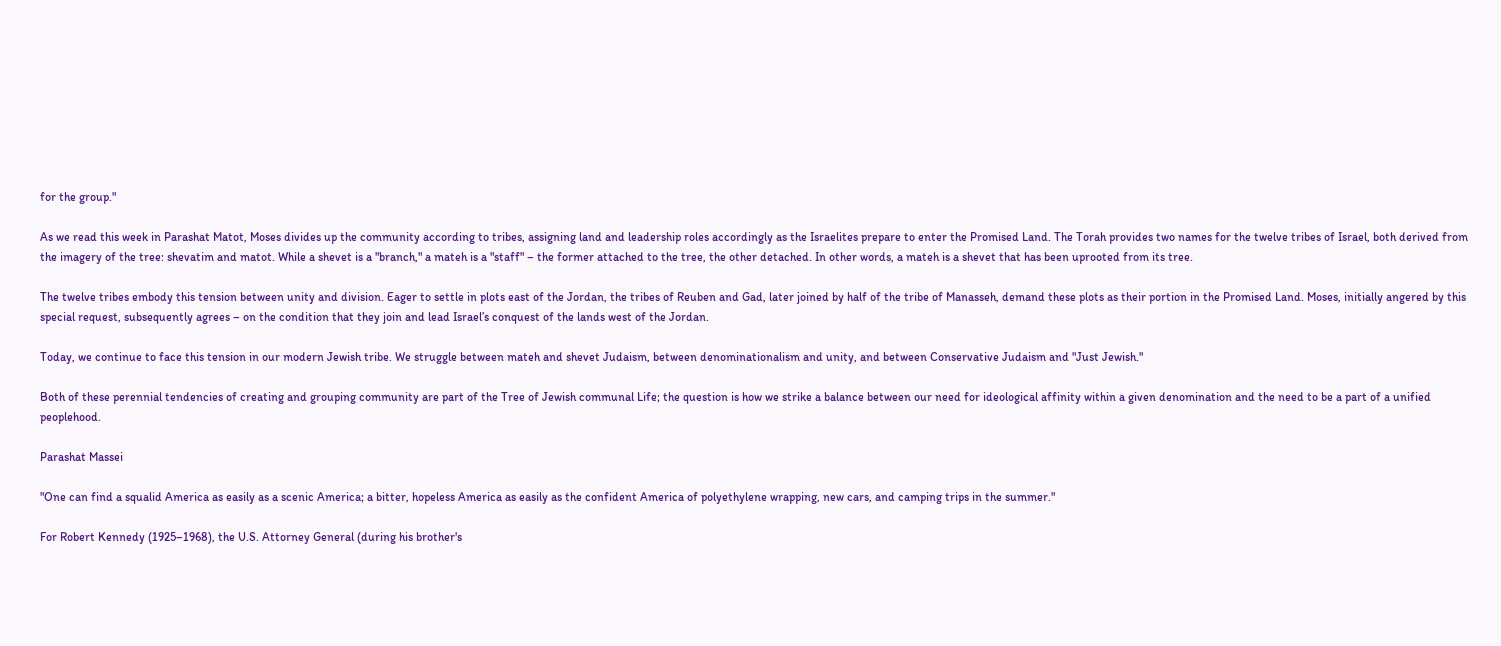for the group."

As we read this week in Parashat Matot, Moses divides up the community according to tribes, assigning land and leadership roles accordingly as the Israelites prepare to enter the Promised Land. The Torah provides two names for the twelve tribes of Israel, both derived from the imagery of the tree: shevatim and matot. While a shevet is a "branch," a mateh is a "staff" – the former attached to the tree, the other detached. In other words, a mateh is a shevet that has been uprooted from its tree.

The twelve tribes embody this tension between unity and division. Eager to settle in plots east of the Jordan, the tribes of Reuben and Gad, later joined by half of the tribe of Manasseh, demand these plots as their portion in the Promised Land. Moses, initially angered by this special request, subsequently agrees – on the condition that they join and lead Israel’s conquest of the lands west of the Jordan.

Today, we continue to face this tension in our modern Jewish tribe. We struggle between mateh and shevet Judaism, between denominationalism and unity, and between Conservative Judaism and "Just Jewish."

Both of these perennial tendencies of creating and grouping community are part of the Tree of Jewish communal Life; the question is how we strike a balance between our need for ideological affinity within a given denomination and the need to be a part of a unified peoplehood.

Parashat Massei

"One can find a squalid America as easily as a scenic America; a bitter, hopeless America as easily as the confident America of polyethylene wrapping, new cars, and camping trips in the summer."

For Robert Kennedy (1925–1968), the U.S. Attorney General (during his brother's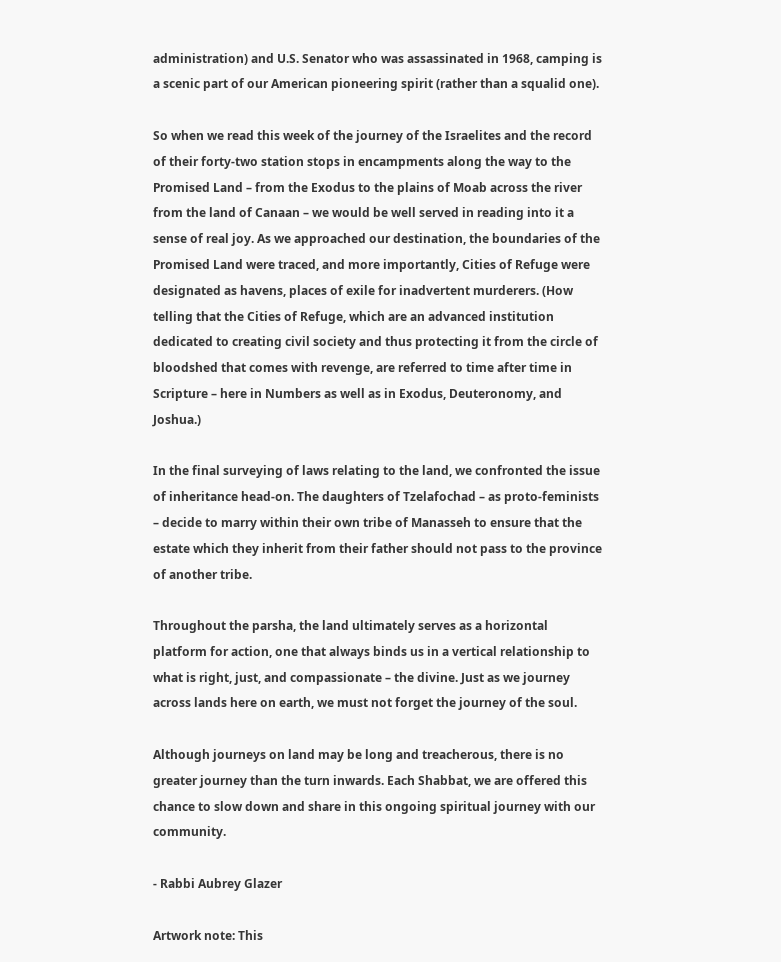administration) and U.S. Senator who was assassinated in 1968, camping is a scenic part of our American pioneering spirit (rather than a squalid one).

So when we read this week of the journey of the Israelites and the record of their forty-two station stops in encampments along the way to the Promised Land – from the Exodus to the plains of Moab across the river from the land of Canaan – we would be well served in reading into it a sense of real joy. As we approached our destination, the boundaries of the Promised Land were traced, and more importantly, Cities of Refuge were designated as havens, places of exile for inadvertent murderers. (How telling that the Cities of Refuge, which are an advanced institution dedicated to creating civil society and thus protecting it from the circle of bloodshed that comes with revenge, are referred to time after time in Scripture – here in Numbers as well as in Exodus, Deuteronomy, and Joshua.)

In the final surveying of laws relating to the land, we confronted the issue of inheritance head-on. The daughters of Tzelafochad – as proto-feminists – decide to marry within their own tribe of Manasseh to ensure that the estate which they inherit from their father should not pass to the province of another tribe.

Throughout the parsha, the land ultimately serves as a horizontal platform for action, one that always binds us in a vertical relationship to what is right, just, and compassionate – the divine. Just as we journey across lands here on earth, we must not forget the journey of the soul.

Although journeys on land may be long and treacherous, there is no greater journey than the turn inwards. Each Shabbat, we are offered this chance to slow down and share in this ongoing spiritual journey with our community.

- Rabbi Aubrey Glazer

Artwork note: This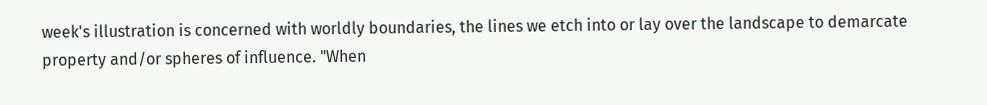week's illustration is concerned with worldly boundaries, the lines we etch into or lay over the landscape to demarcate property and/or spheres of influence. "When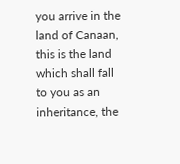you arrive in the land of Canaan, this is the land which shall fall to you as an inheritance, the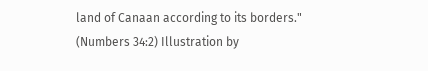land of Canaan according to its borders." (Numbers 34:2) Illustration by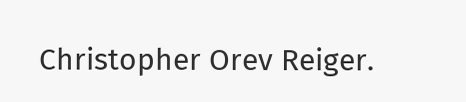Christopher Orev Reiger.